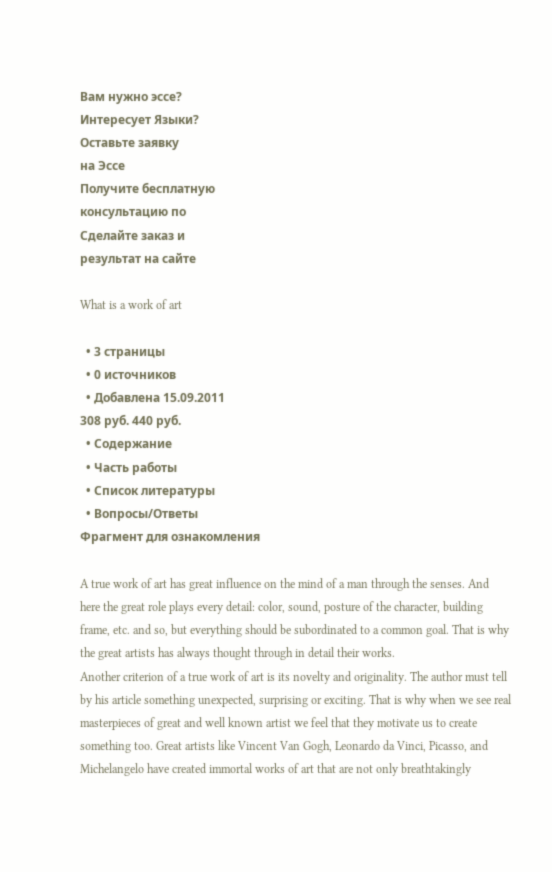Вам нужно эссе?
Интересует Языки?
Оставьте заявку
на Эссе
Получите бесплатную
консультацию по
Сделайте заказ и
результат на сайте

What is a work of art

  • 3 страницы
  • 0 источников
  • Добавлена 15.09.2011
308 руб. 440 руб.
  • Содержание
  • Часть работы
  • Список литературы
  • Вопросы/Ответы
Фрагмент для ознакомления

A true work of art has great influence on the mind of a man through the senses. And here the great role plays every detail: color, sound, posture of the character, building frame, etc. and so, but everything should be subordinated to a common goal. That is why the great artists has always thought through in detail their works.
Another criterion of a true work of art is its novelty and originality. The author must tell by his article something unexpected, surprising or exciting. That is why when we see real masterpieces of great and well known artist we feel that they motivate us to create something too. Great artists like Vincent Van Gogh, Leonardo da Vinci, Picasso, and Michelangelo have created immortal works of art that are not only breathtakingly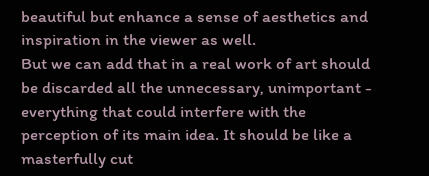beautiful but enhance a sense of aesthetics and inspiration in the viewer as well.
But we can add that in a real work of art should be discarded all the unnecessary, unimportant - everything that could interfere with the perception of its main idea. It should be like a masterfully cut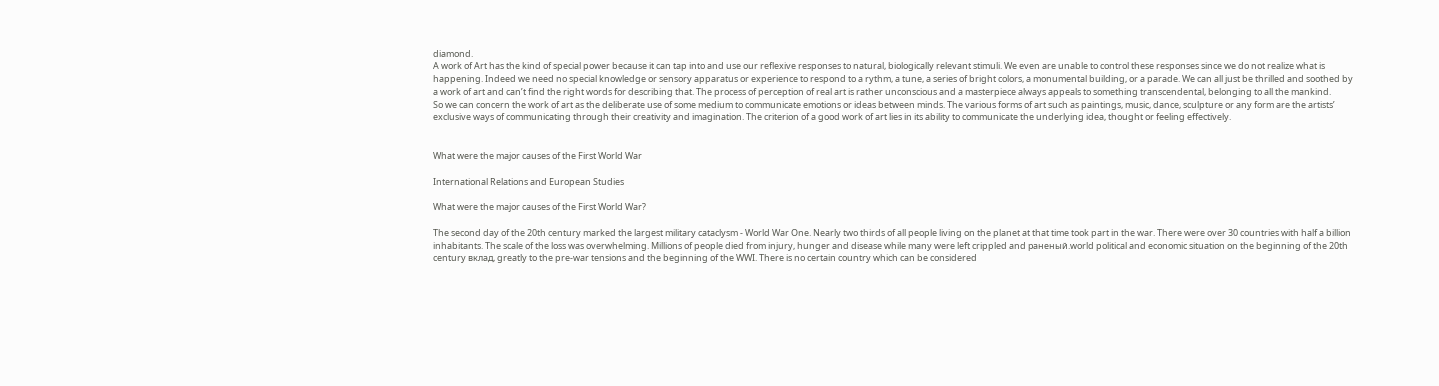diamond.
A work of Art has the kind of special power because it can tap into and use our reflexive responses to natural, biologically relevant stimuli. We even are unable to control these responses since we do not realize what is happening. Indeed we need no special knowledge or sensory apparatus or experience to respond to a rythm, a tune, a series of bright colors, a monumental building, or a parade. We can all just be thrilled and soothed by a work of art and can’t find the right words for describing that. The process of perception of real art is rather unconscious and a masterpiece always appeals to something transcendental, belonging to all the mankind.
So we can concern the work of art as the deliberate use of some medium to communicate emotions or ideas between minds. The various forms of art such as paintings, music, dance, sculpture or any form are the artists’ exclusive ways of communicating through their creativity and imagination. The criterion of a good work of art lies in its ability to communicate the underlying idea, thought or feeling effectively.


What were the major causes of the First World War

International Relations and European Studies

What were the major causes of the First World War?

The second day of the 20th century marked the largest military cataclysm - World War One. Nearly two thirds of all people living on the planet at that time took part in the war. There were over 30 countries with half a billion inhabitants. The scale of the loss was overwhelming. Millions of people died from injury, hunger and disease while many were left crippled and раненый.world political and economic situation on the beginning of the 20th century вклад, greatly to the pre-war tensions and the beginning of the WWI. There is no certain country which can be considered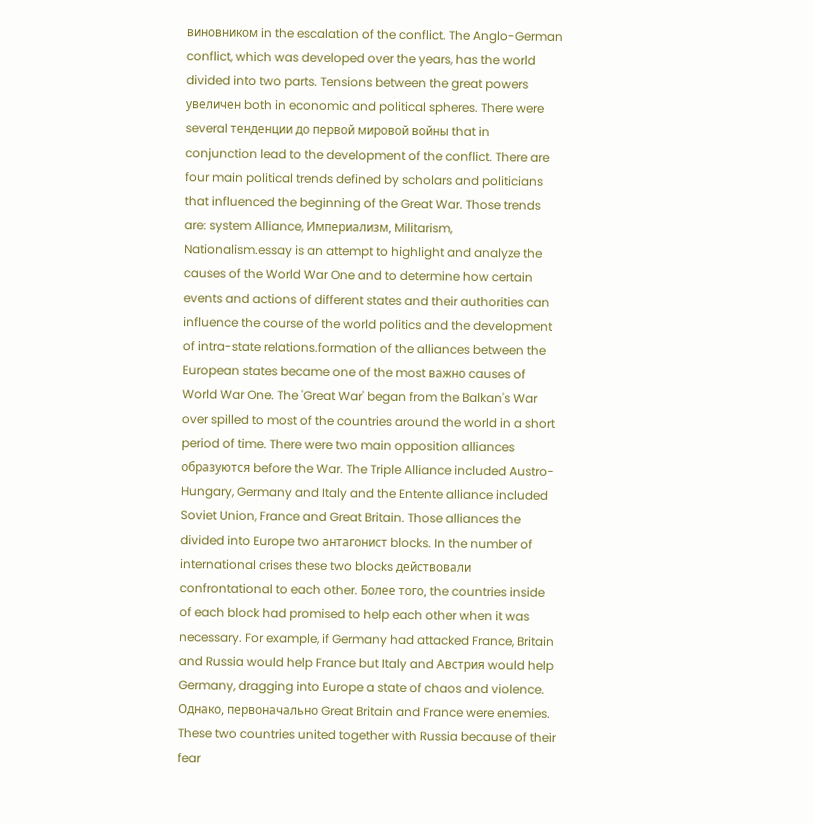виновником in the escalation of the conflict. The Anglo-German conflict, which was developed over the years, has the world divided into two parts. Tensions between the great powers увеличен both in economic and political spheres. There were several тенденции до первой мировой войны that in conjunction lead to the development of the conflict. There are four main political trends defined by scholars and politicians that influenced the beginning of the Great War. Those trends are: system Alliance, Империализм, Militarism, Nationalism.essay is an attempt to highlight and analyze the causes of the World War One and to determine how certain events and actions of different states and their authorities can influence the course of the world politics and the development of intra-state relations.formation of the alliances between the European states became one of the most важно causes of World War One. The 'Great War' began from the Balkan's War over spilled to most of the countries around the world in a short period of time. There were two main opposition alliances образуются before the War. The Triple Alliance included Austro-Hungary, Germany and Italy and the Entente alliance included Soviet Union, France and Great Britain. Those alliances the divided into Europe two антагонист blocks. In the number of international crises these two blocks действовали confrontational to each other. Более того, the countries inside of each block had promised to help each other when it was necessary. For example, if Germany had attacked France, Britain and Russia would help France but Italy and Австрия would help Germany, dragging into Europe a state of chaos and violence. Однако, первоначально Great Britain and France were enemies. These two countries united together with Russia because of their fear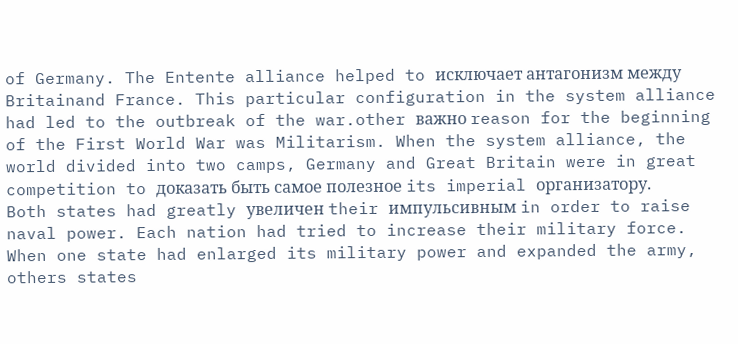of Germany. The Entente alliance helped to исключает антагонизм между Britainand France. This particular configuration in the system alliance had led to the outbreak of the war.other важно reason for the beginning of the First World War was Militarism. When the system alliance, the world divided into two camps, Germany and Great Britain were in great competition to доказать быть самое полезное its imperial организатору. Both states had greatly увеличен their импульсивным in order to raise naval power. Each nation had tried to increase their military force. When one state had enlarged its military power and expanded the army, others states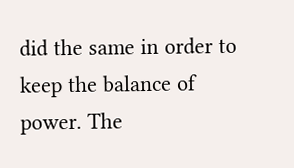did the same in order to keep the balance of power. The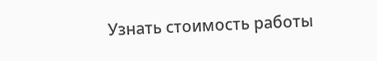Узнать стоимость работы